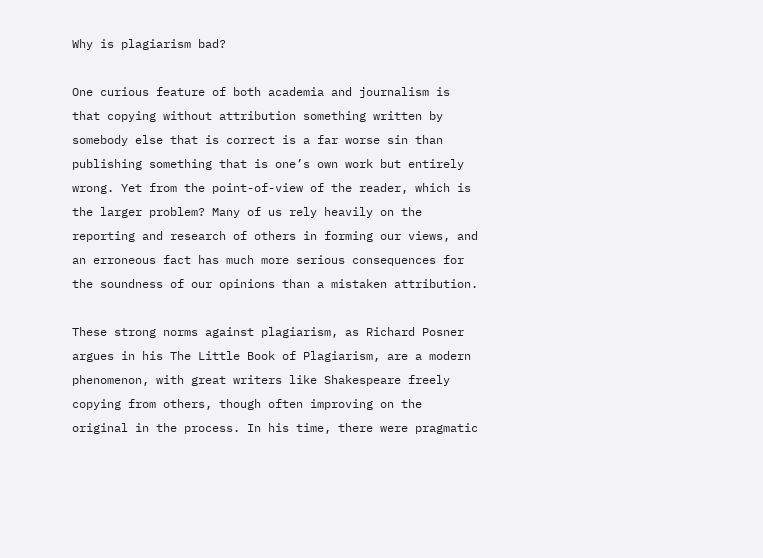Why is plagiarism bad?

One curious feature of both academia and journalism is that copying without attribution something written by somebody else that is correct is a far worse sin than publishing something that is one’s own work but entirely wrong. Yet from the point-of-view of the reader, which is the larger problem? Many of us rely heavily on the reporting and research of others in forming our views, and an erroneous fact has much more serious consequences for the soundness of our opinions than a mistaken attribution.

These strong norms against plagiarism, as Richard Posner argues in his The Little Book of Plagiarism, are a modern phenomenon, with great writers like Shakespeare freely copying from others, though often improving on the original in the process. In his time, there were pragmatic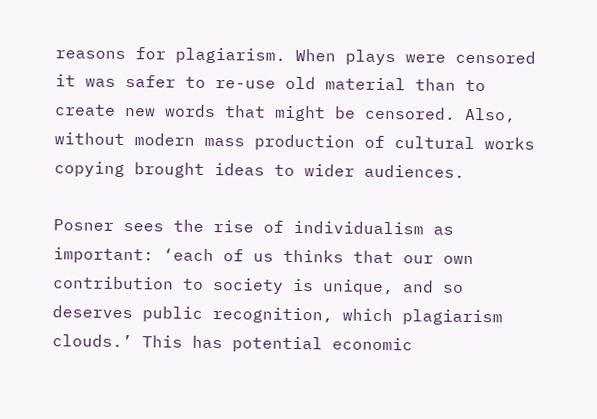reasons for plagiarism. When plays were censored it was safer to re-use old material than to create new words that might be censored. Also, without modern mass production of cultural works copying brought ideas to wider audiences.

Posner sees the rise of individualism as important: ‘each of us thinks that our own contribution to society is unique, and so deserves public recognition, which plagiarism clouds.’ This has potential economic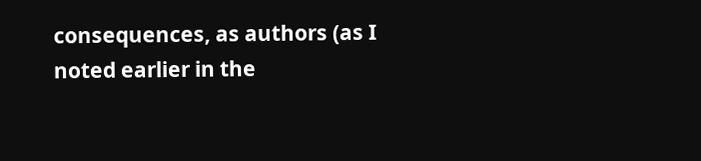consequences, as authors (as I noted earlier in the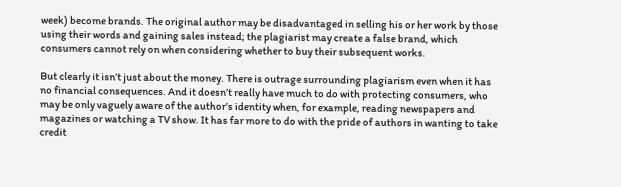week) become brands. The original author may be disadvantaged in selling his or her work by those using their words and gaining sales instead; the plagiarist may create a false brand, which consumers cannot rely on when considering whether to buy their subsequent works.

But clearly it isn’t just about the money. There is outrage surrounding plagiarism even when it has no financial consequences. And it doesn’t really have much to do with protecting consumers, who may be only vaguely aware of the author’s identity when, for example, reading newspapers and magazines or watching a TV show. It has far more to do with the pride of authors in wanting to take credit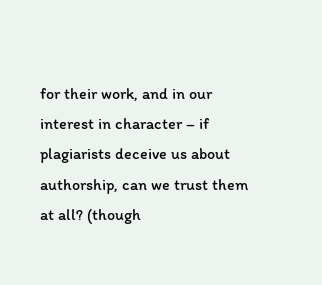for their work, and in our interest in character – if plagiarists deceive us about authorship, can we trust them at all? (though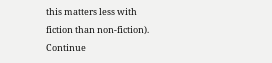this matters less with fiction than non-fiction).
Continue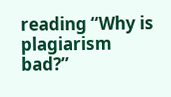reading “Why is plagiarism bad?”